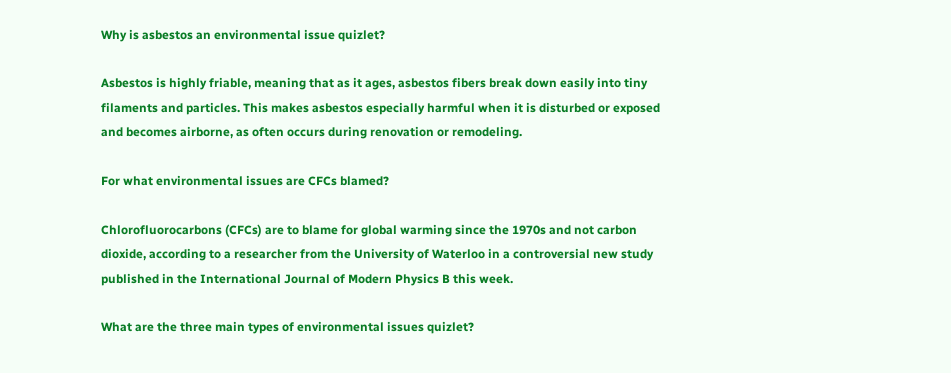Why is asbestos an environmental issue quizlet?

Asbestos is highly friable, meaning that as it ages, asbestos fibers break down easily into tiny filaments and particles. This makes asbestos especially harmful when it is disturbed or exposed and becomes airborne, as often occurs during renovation or remodeling.

For what environmental issues are CFCs blamed?

Chlorofluorocarbons (CFCs) are to blame for global warming since the 1970s and not carbon dioxide, according to a researcher from the University of Waterloo in a controversial new study published in the International Journal of Modern Physics B this week.

What are the three main types of environmental issues quizlet?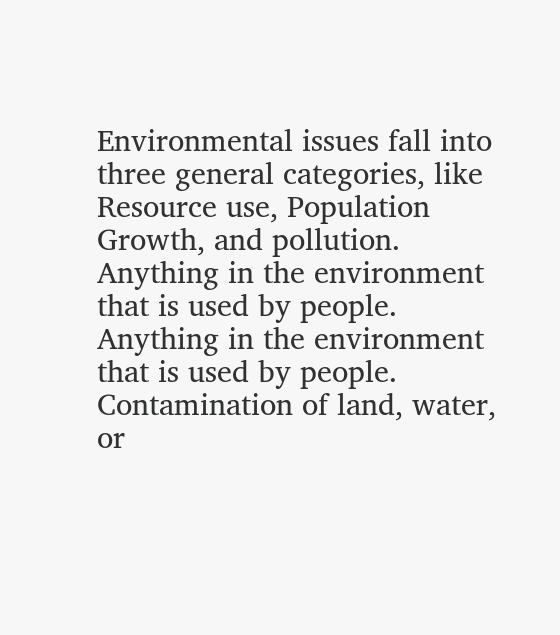Environmental issues fall into three general categories, like Resource use, Population Growth, and pollution. Anything in the environment that is used by people. Anything in the environment that is used by people. Contamination of land, water, or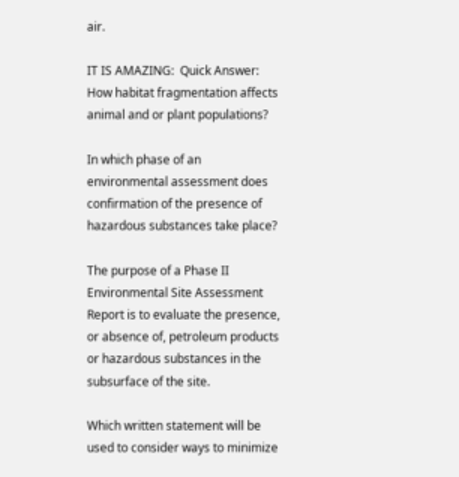air.

IT IS AMAZING:  Quick Answer: How habitat fragmentation affects animal and or plant populations?

In which phase of an environmental assessment does confirmation of the presence of hazardous substances take place?

The purpose of a Phase II Environmental Site Assessment Report is to evaluate the presence, or absence of, petroleum products or hazardous substances in the subsurface of the site.

Which written statement will be used to consider ways to minimize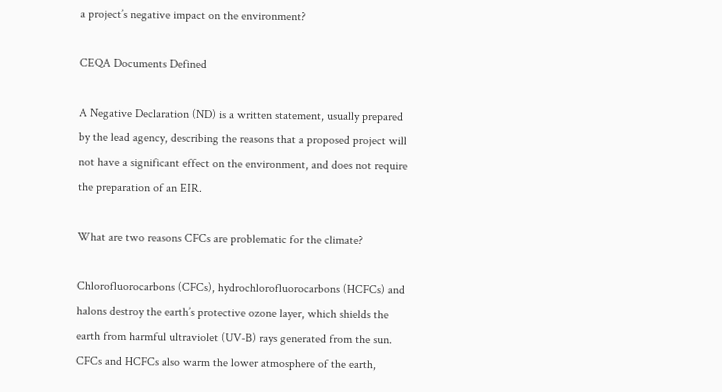a project’s negative impact on the environment?

CEQA Documents Defined

A Negative Declaration (ND) is a written statement, usually prepared by the lead agency, describing the reasons that a proposed project will not have a significant effect on the environment, and does not require the preparation of an EIR.

What are two reasons CFCs are problematic for the climate?

Chlorofluorocarbons (CFCs), hydrochlorofluorocarbons (HCFCs) and halons destroy the earth’s protective ozone layer, which shields the earth from harmful ultraviolet (UV-B) rays generated from the sun. CFCs and HCFCs also warm the lower atmosphere of the earth,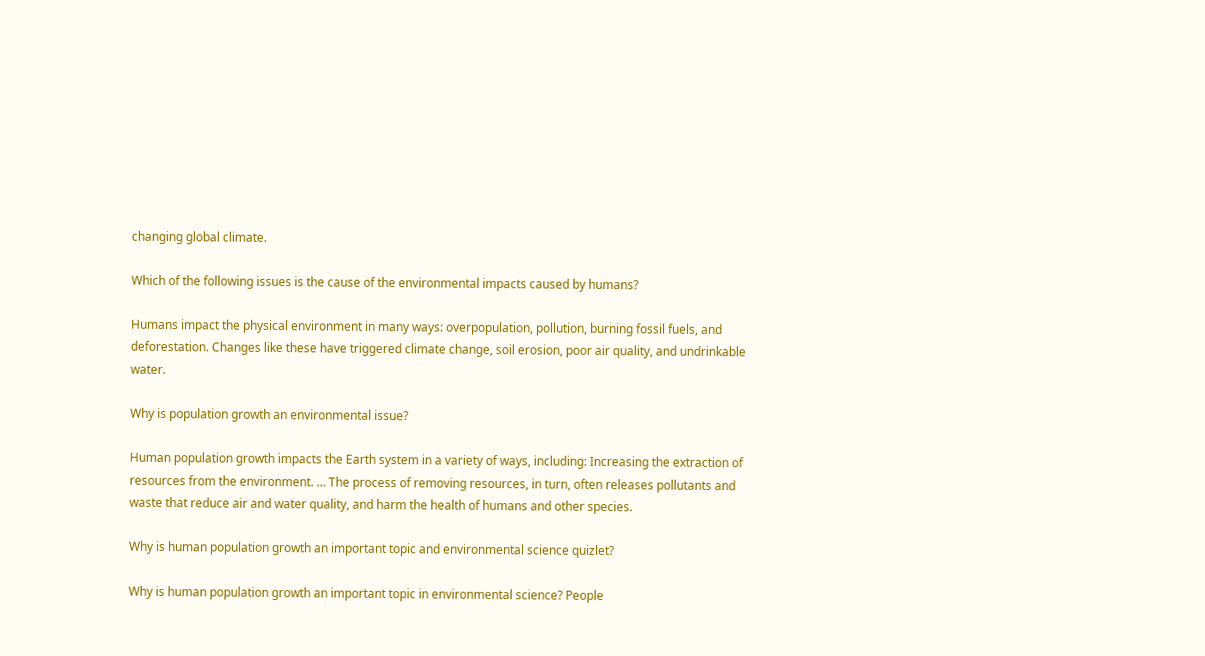changing global climate.

Which of the following issues is the cause of the environmental impacts caused by humans?

Humans impact the physical environment in many ways: overpopulation, pollution, burning fossil fuels, and deforestation. Changes like these have triggered climate change, soil erosion, poor air quality, and undrinkable water.

Why is population growth an environmental issue?

Human population growth impacts the Earth system in a variety of ways, including: Increasing the extraction of resources from the environment. … The process of removing resources, in turn, often releases pollutants and waste that reduce air and water quality, and harm the health of humans and other species.

Why is human population growth an important topic and environmental science quizlet?

Why is human population growth an important topic in environmental science? People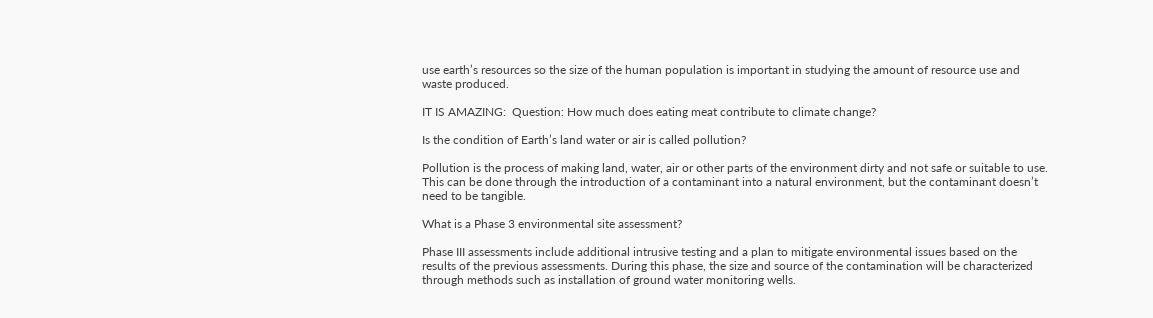use earth’s resources so the size of the human population is important in studying the amount of resource use and waste produced.

IT IS AMAZING:  Question: How much does eating meat contribute to climate change?

Is the condition of Earth’s land water or air is called pollution?

Pollution is the process of making land, water, air or other parts of the environment dirty and not safe or suitable to use. This can be done through the introduction of a contaminant into a natural environment, but the contaminant doesn’t need to be tangible.

What is a Phase 3 environmental site assessment?

Phase III assessments include additional intrusive testing and a plan to mitigate environmental issues based on the results of the previous assessments. During this phase, the size and source of the contamination will be characterized through methods such as installation of ground water monitoring wells.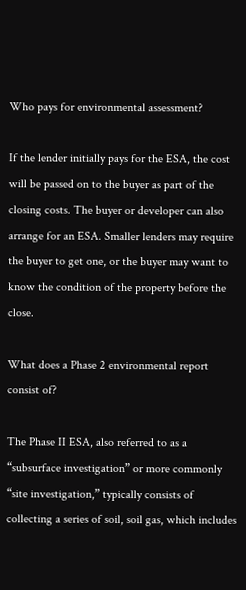Who pays for environmental assessment?

If the lender initially pays for the ESA, the cost will be passed on to the buyer as part of the closing costs. The buyer or developer can also arrange for an ESA. Smaller lenders may require the buyer to get one, or the buyer may want to know the condition of the property before the close.

What does a Phase 2 environmental report consist of?

The Phase II ESA, also referred to as a “subsurface investigation” or more commonly “site investigation,” typically consists of collecting a series of soil, soil gas, which includes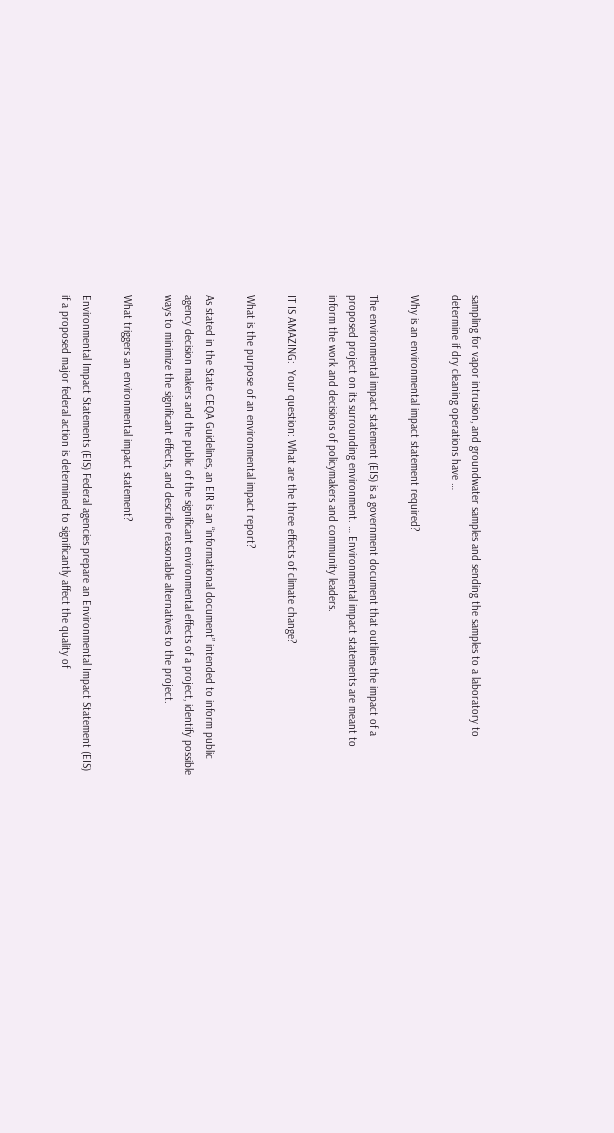sampling for vapor intrusion, and groundwater samples and sending the samples to a laboratory to determine if dry cleaning operations have …

Why is an environmental impact statement required?

The environmental impact statement (EIS) is a government document that outlines the impact of a proposed project on its surrounding environment. … Environmental impact statements are meant to inform the work and decisions of policymakers and community leaders.

IT IS AMAZING:  Your question: What are the three effects of climate change?

What is the purpose of an environmental impact report?

As stated in the State CEQA Guidelines, an EIR is an “informational document” intended to inform public agency decision makers and the public of the significant environmental effects of a project, identify possible ways to minimize the significant effects, and describe reasonable alternatives to the project.

What triggers an environmental impact statement?

Environmental Impact Statements (EIS) Federal agencies prepare an Environmental Impact Statement (EIS) if a proposed major federal action is determined to significantly affect the quality of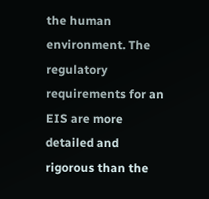the human environment. The regulatory requirements for an EIS are more detailed and rigorous than the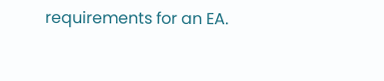requirements for an EA.